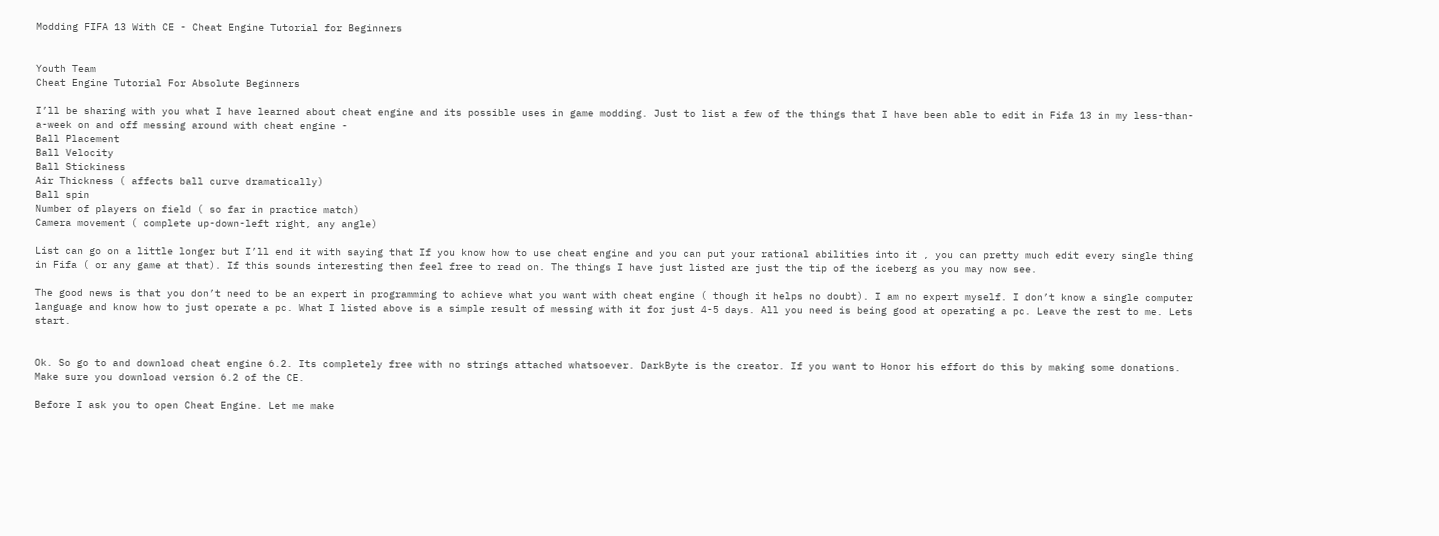Modding FIFA 13 With CE - Cheat Engine Tutorial for Beginners


Youth Team
Cheat Engine Tutorial For Absolute Beginners

I’ll be sharing with you what I have learned about cheat engine and its possible uses in game modding. Just to list a few of the things that I have been able to edit in Fifa 13 in my less-than-a-week on and off messing around with cheat engine -
Ball Placement
Ball Velocity
Ball Stickiness
Air Thickness ( affects ball curve dramatically)
Ball spin
Number of players on field ( so far in practice match)
Camera movement ( complete up-down-left right, any angle)

List can go on a little longer but I’ll end it with saying that If you know how to use cheat engine and you can put your rational abilities into it , you can pretty much edit every single thing in Fifa ( or any game at that). If this sounds interesting then feel free to read on. The things I have just listed are just the tip of the iceberg as you may now see.

The good news is that you don’t need to be an expert in programming to achieve what you want with cheat engine ( though it helps no doubt). I am no expert myself. I don’t know a single computer language and know how to just operate a pc. What I listed above is a simple result of messing with it for just 4-5 days. All you need is being good at operating a pc. Leave the rest to me. Lets start.


Ok. So go to and download cheat engine 6.2. Its completely free with no strings attached whatsoever. DarkByte is the creator. If you want to Honor his effort do this by making some donations. Make sure you download version 6.2 of the CE.

Before I ask you to open Cheat Engine. Let me make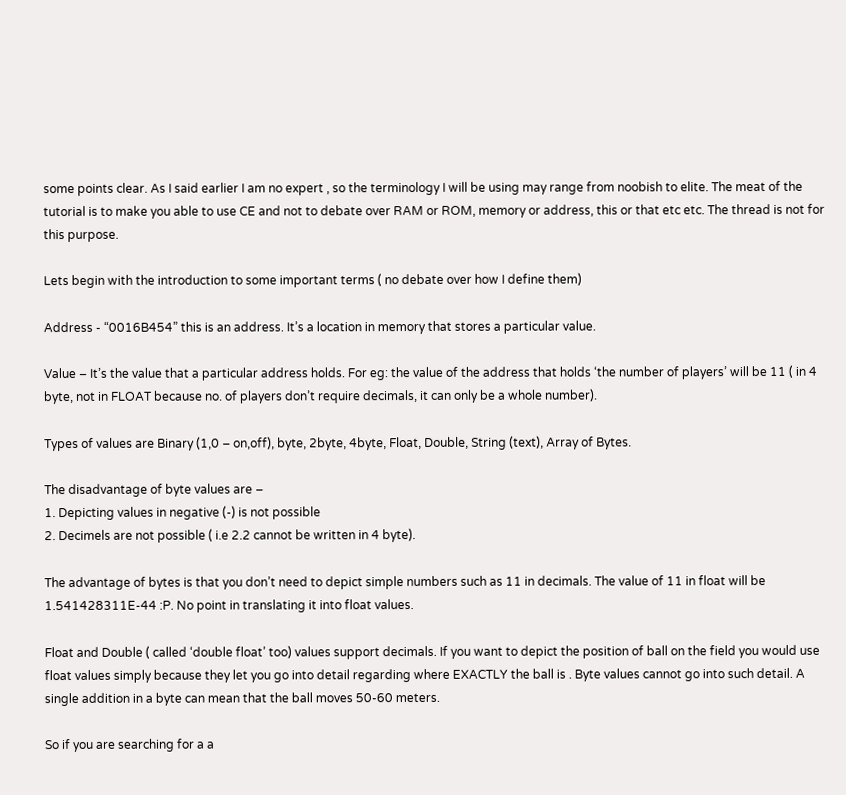some points clear. As I said earlier I am no expert , so the terminology I will be using may range from noobish to elite. The meat of the tutorial is to make you able to use CE and not to debate over RAM or ROM, memory or address, this or that etc etc. The thread is not for this purpose.

Lets begin with the introduction to some important terms ( no debate over how I define them)

Address - “0016B454” this is an address. It’s a location in memory that stores a particular value.

Value – It’s the value that a particular address holds. For eg: the value of the address that holds ‘the number of players’ will be 11 ( in 4 byte, not in FLOAT because no. of players don’t require decimals, it can only be a whole number).

Types of values are Binary (1,0 – on,off), byte, 2byte, 4byte, Float, Double, String (text), Array of Bytes.

The disadvantage of byte values are –
1. Depicting values in negative (-) is not possible
2. Decimels are not possible ( i.e 2.2 cannot be written in 4 byte).

The advantage of bytes is that you don’t need to depict simple numbers such as 11 in decimals. The value of 11 in float will be 1.541428311E-44 :P. No point in translating it into float values.

Float and Double ( called ‘double float’ too) values support decimals. If you want to depict the position of ball on the field you would use float values simply because they let you go into detail regarding where EXACTLY the ball is . Byte values cannot go into such detail. A single addition in a byte can mean that the ball moves 50-60 meters.

So if you are searching for a a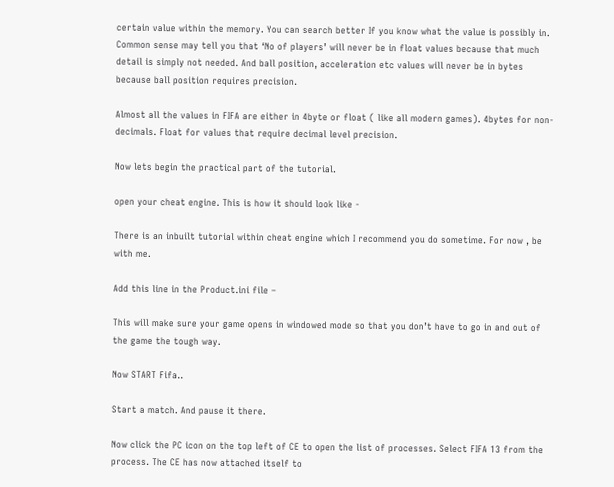certain value within the memory. You can search better If you know what the value is possibly in. Common sense may tell you that ‘No of players’ will never be in float values because that much detail is simply not needed. And ball position, acceleration etc values will never be in bytes because ball position requires precision.

Almost all the values in FIFA are either in 4byte or float ( like all modern games). 4bytes for non-decimals. Float for values that require decimal level precision.

Now lets begin the practical part of the tutorial.

open your cheat engine. This is how it should look like -

There is an inbuilt tutorial within cheat engine which I recommend you do sometime. For now , be with me.

Add this line in the Product.ini file –

This will make sure your game opens in windowed mode so that you don’t have to go in and out of the game the tough way.

Now START Fifa..

Start a match. And pause it there.

Now click the PC icon on the top left of CE to open the list of processes. Select FIFA 13 from the process. The CE has now attached itself to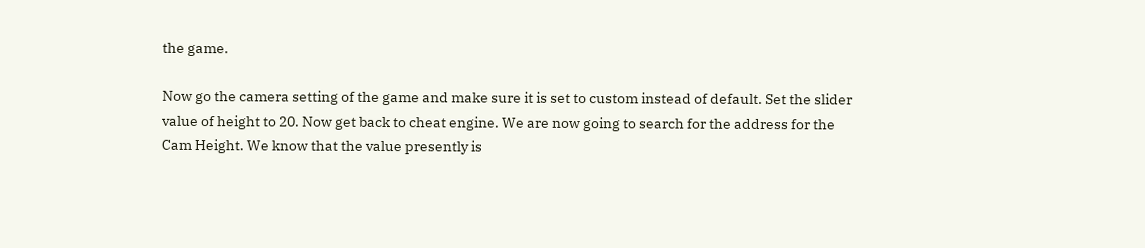the game.

Now go the camera setting of the game and make sure it is set to custom instead of default. Set the slider value of height to 20. Now get back to cheat engine. We are now going to search for the address for the Cam Height. We know that the value presently is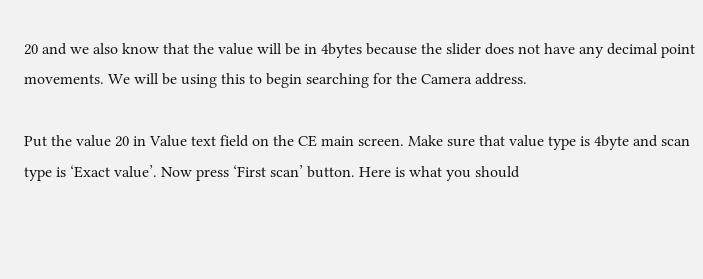20 and we also know that the value will be in 4bytes because the slider does not have any decimal point movements. We will be using this to begin searching for the Camera address.

Put the value 20 in Value text field on the CE main screen. Make sure that value type is 4byte and scan type is ‘Exact value’. Now press ‘First scan’ button. Here is what you should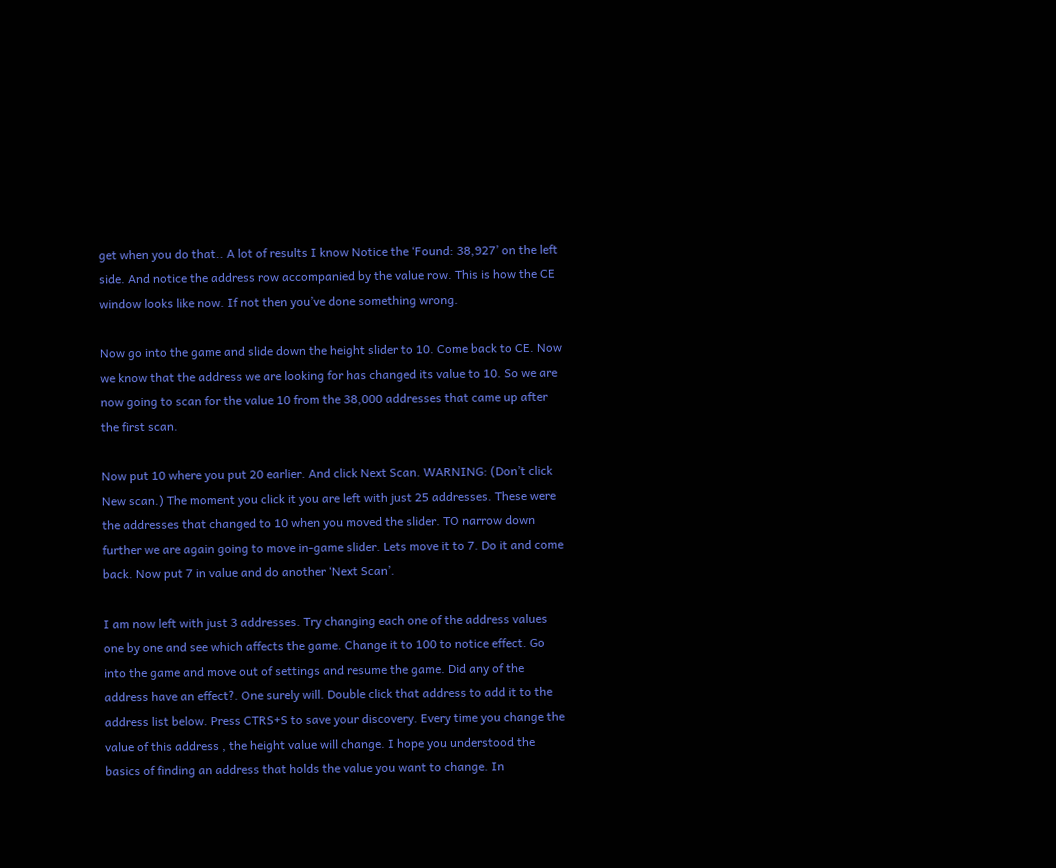get when you do that.. A lot of results I know Notice the ‘Found: 38,927’ on the left side. And notice the address row accompanied by the value row. This is how the CE window looks like now. If not then you’ve done something wrong.

Now go into the game and slide down the height slider to 10. Come back to CE. Now we know that the address we are looking for has changed its value to 10. So we are now going to scan for the value 10 from the 38,000 addresses that came up after the first scan.

Now put 10 where you put 20 earlier. And click Next Scan. WARNING: (Don’t click New scan.) The moment you click it you are left with just 25 addresses. These were the addresses that changed to 10 when you moved the slider. TO narrow down further we are again going to move in-game slider. Lets move it to 7. Do it and come back. Now put 7 in value and do another ‘Next Scan’.

I am now left with just 3 addresses. Try changing each one of the address values one by one and see which affects the game. Change it to 100 to notice effect. Go into the game and move out of settings and resume the game. Did any of the address have an effect?. One surely will. Double click that address to add it to the address list below. Press CTRS+S to save your discovery. Every time you change the value of this address , the height value will change. I hope you understood the basics of finding an address that holds the value you want to change. In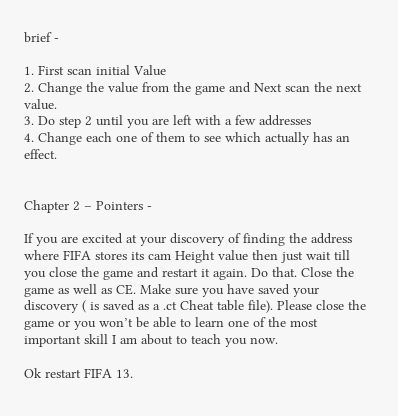brief -

1. First scan initial Value
2. Change the value from the game and Next scan the next value.
3. Do step 2 until you are left with a few addresses
4. Change each one of them to see which actually has an effect.


Chapter 2 – Pointers -

If you are excited at your discovery of finding the address where FIFA stores its cam Height value then just wait till you close the game and restart it again. Do that. Close the game as well as CE. Make sure you have saved your discovery ( is saved as a .ct Cheat table file). Please close the game or you won’t be able to learn one of the most important skill I am about to teach you now.

Ok restart FIFA 13.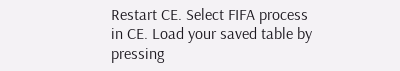Restart CE. Select FIFA process in CE. Load your saved table by pressing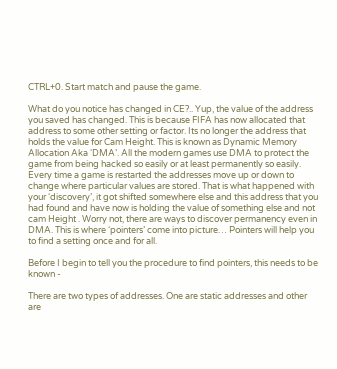CTRL+0. Start match and pause the game.

What do you notice has changed in CE?.. Yup, the value of the address you saved has changed. This is because FIFA has now allocated that address to some other setting or factor. Its no longer the address that holds the value for Cam Height. This is known as Dynamic Memory Allocation Aka ‘DMA’. All the modern games use DMA to protect the game from being hacked so easily or at least permanently so easily. Every time a game is restarted the addresses move up or down to change where particular values are stored. That is what happened with your ‘discovery’, it got shifted somewhere else and this address that you had found and have now is holding the value of something else and not cam Height . Worry not, there are ways to discover permanency even in DMA. This is where ‘pointers’ come into picture… Pointers will help you to find a setting once and for all.

Before I begin to tell you the procedure to find pointers, this needs to be known -

There are two types of addresses. One are static addresses and other are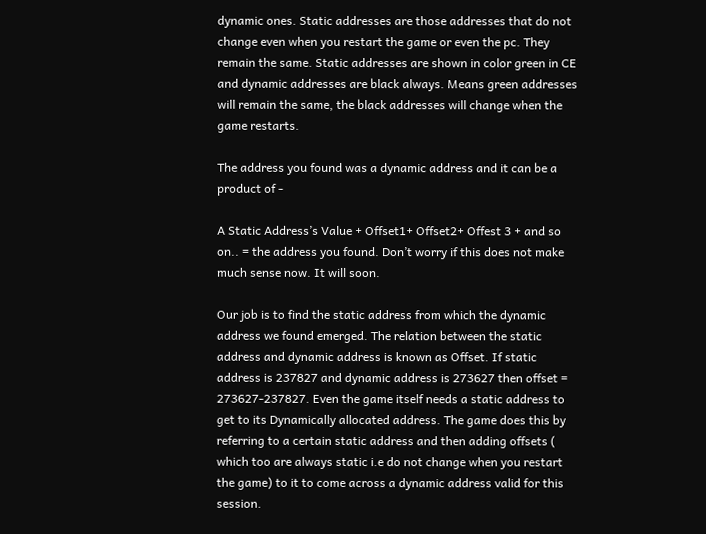dynamic ones. Static addresses are those addresses that do not change even when you restart the game or even the pc. They remain the same. Static addresses are shown in color green in CE and dynamic addresses are black always. Means green addresses will remain the same, the black addresses will change when the game restarts.

The address you found was a dynamic address and it can be a product of -

A Static Address’s Value + Offset1+ Offset2+ Offest 3 + and so on.. = the address you found. Don’t worry if this does not make much sense now. It will soon.

Our job is to find the static address from which the dynamic address we found emerged. The relation between the static address and dynamic address is known as Offset. If static address is 237827 and dynamic address is 273627 then offset = 273627-237827. Even the game itself needs a static address to get to its Dynamically allocated address. The game does this by referring to a certain static address and then adding offsets ( which too are always static i.e do not change when you restart the game) to it to come across a dynamic address valid for this session.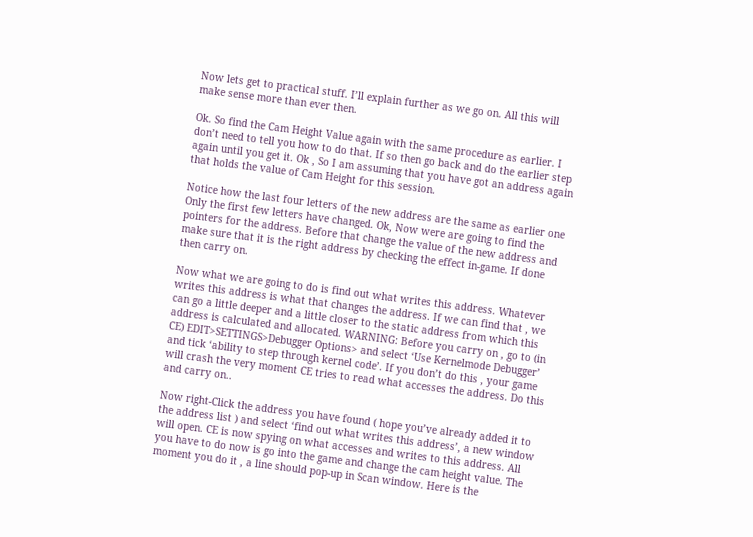Now lets get to practical stuff. I’ll explain further as we go on. All this will make sense more than ever then.

Ok. So find the Cam Height Value again with the same procedure as earlier. I don’t need to tell you how to do that. If so then go back and do the earlier step again until you get it. Ok , So I am assuming that you have got an address again that holds the value of Cam Height for this session.

Notice how the last four letters of the new address are the same as earlier one Only the first few letters have changed. Ok, Now were are going to find the pointers for the address. Before that change the value of the new address and make sure that it is the right address by checking the effect in-game. If done then carry on.

Now what we are going to do is find out what writes this address. Whatever writes this address is what that changes the address. If we can find that , we can go a little deeper and a little closer to the static address from which this address is calculated and allocated. WARNING: Before you carry on , go to (in CE) EDIT>SETTINGS>Debugger Options> and select ‘Use Kernelmode Debugger’ and tick ‘ability to step through kernel code’. If you don’t do this , your game will crash the very moment CE tries to read what accesses the address. Do this and carry on..

Now right-Click the address you have found ( hope you’ve already added it to the address list ) and select ‘find out what writes this address’, a new window will open. CE is now spying on what accesses and writes to this address. All you have to do now is go into the game and change the cam height value. The moment you do it , a line should pop-up in Scan window. Here is the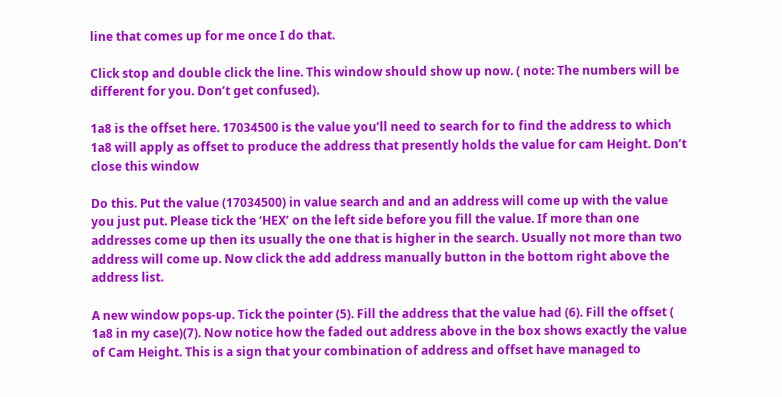line that comes up for me once I do that.

Click stop and double click the line. This window should show up now. ( note: The numbers will be different for you. Don’t get confused).

1a8 is the offset here. 17034500 is the value you’ll need to search for to find the address to which 1a8 will apply as offset to produce the address that presently holds the value for cam Height. Don’t close this window

Do this. Put the value (17034500) in value search and and an address will come up with the value you just put. Please tick the ‘HEX’ on the left side before you fill the value. If more than one addresses come up then its usually the one that is higher in the search. Usually not more than two address will come up. Now click the add address manually button in the bottom right above the address list.

A new window pops-up. Tick the pointer (5). Fill the address that the value had (6). Fill the offset ( 1a8 in my case)(7). Now notice how the faded out address above in the box shows exactly the value of Cam Height. This is a sign that your combination of address and offset have managed to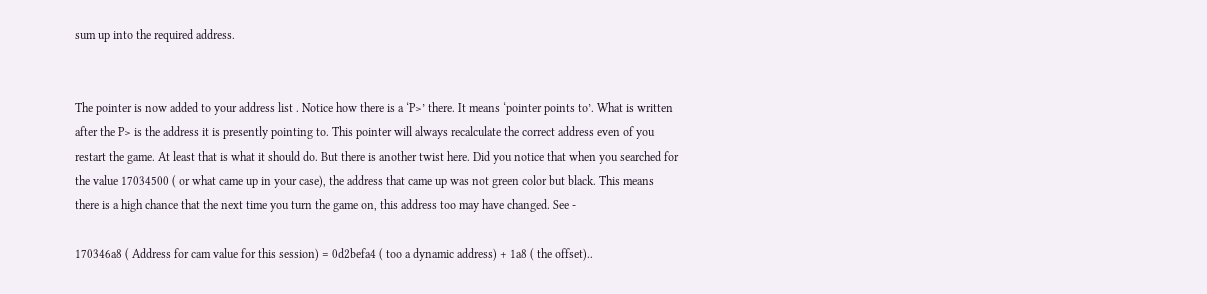sum up into the required address.


The pointer is now added to your address list . Notice how there is a ‘P>’ there. It means ‘pointer points to’. What is written after the P> is the address it is presently pointing to. This pointer will always recalculate the correct address even of you restart the game. At least that is what it should do. But there is another twist here. Did you notice that when you searched for the value 17034500 ( or what came up in your case), the address that came up was not green color but black. This means there is a high chance that the next time you turn the game on, this address too may have changed. See -

170346a8 ( Address for cam value for this session) = 0d2befa4 ( too a dynamic address) + 1a8 ( the offset)..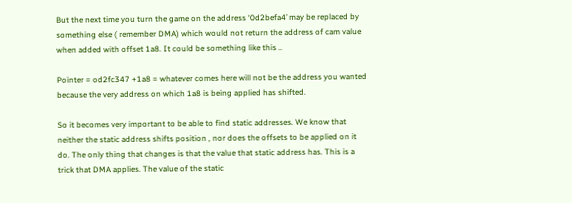But the next time you turn the game on the address ‘0d2befa4’ may be replaced by something else ( remember DMA) which would not return the address of cam value when added with offset 1a8. It could be something like this ..

Pointer = od2fc347 +1a8 = whatever comes here will not be the address you wanted because the very address on which 1a8 is being applied has shifted.

So it becomes very important to be able to find static addresses. We know that neither the static address shifts position , nor does the offsets to be applied on it do. The only thing that changes is that the value that static address has. This is a trick that DMA applies. The value of the static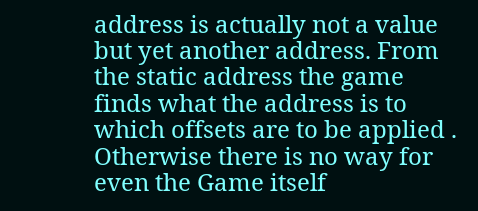address is actually not a value but yet another address. From the static address the game finds what the address is to which offsets are to be applied . Otherwise there is no way for even the Game itself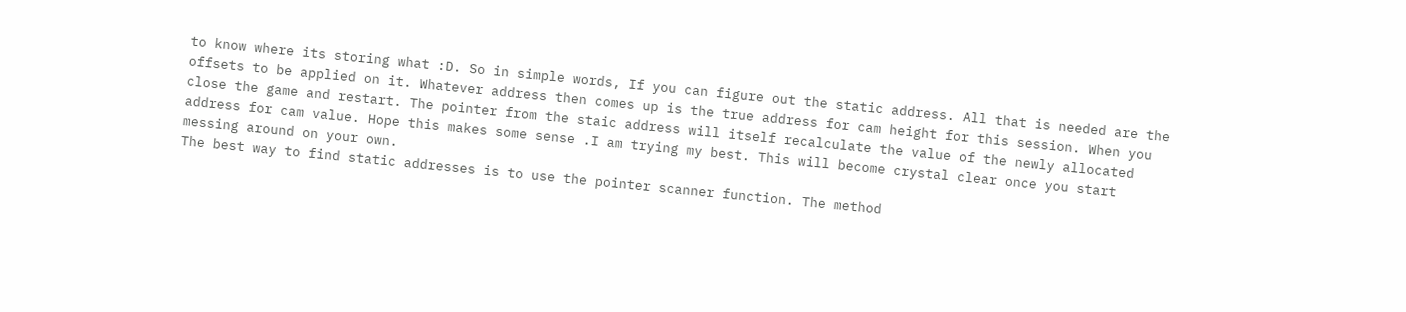to know where its storing what :D. So in simple words, If you can figure out the static address. All that is needed are the offsets to be applied on it. Whatever address then comes up is the true address for cam height for this session. When you close the game and restart. The pointer from the staic address will itself recalculate the value of the newly allocated address for cam value. Hope this makes some sense .I am trying my best. This will become crystal clear once you start messing around on your own.
The best way to find static addresses is to use the pointer scanner function. The method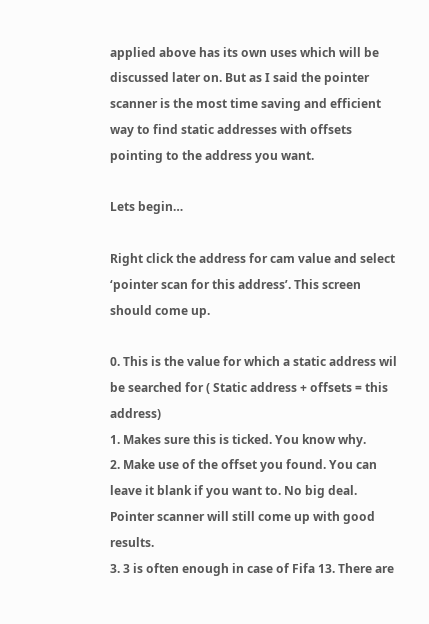applied above has its own uses which will be discussed later on. But as I said the pointer scanner is the most time saving and efficient way to find static addresses with offsets pointing to the address you want.

Lets begin…

Right click the address for cam value and select ‘pointer scan for this address’. This screen should come up.

0. This is the value for which a static address wil be searched for ( Static address + offsets = this address)
1. Makes sure this is ticked. You know why.
2. Make use of the offset you found. You can leave it blank if you want to. No big deal. Pointer scanner will still come up with good results.
3. 3 is often enough in case of Fifa 13. There are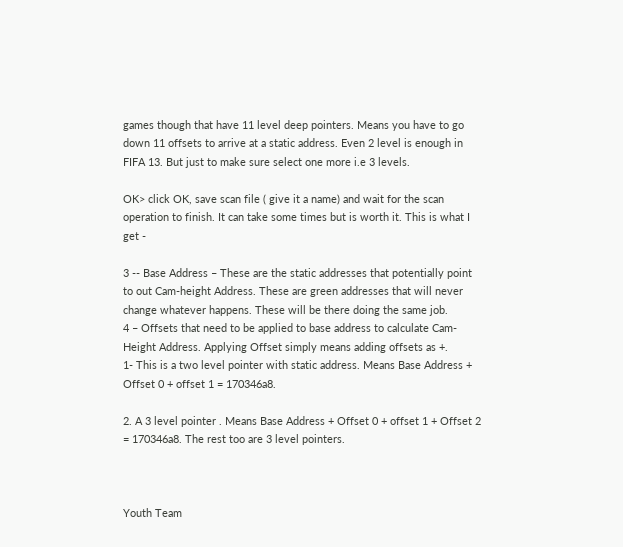games though that have 11 level deep pointers. Means you have to go down 11 offsets to arrive at a static address. Even 2 level is enough in FIFA 13. But just to make sure select one more i.e 3 levels.

OK> click OK, save scan file ( give it a name) and wait for the scan operation to finish. It can take some times but is worth it. This is what I get -

3 -- Base Address – These are the static addresses that potentially point to out Cam-height Address. These are green addresses that will never change whatever happens. These will be there doing the same job.
4 – Offsets that need to be applied to base address to calculate Cam-Height Address. Applying Offset simply means adding offsets as +.
1- This is a two level pointer with static address. Means Base Address + Offset 0 + offset 1 = 170346a8.

2. A 3 level pointer . Means Base Address + Offset 0 + offset 1 + Offset 2 = 170346a8. The rest too are 3 level pointers.



Youth Team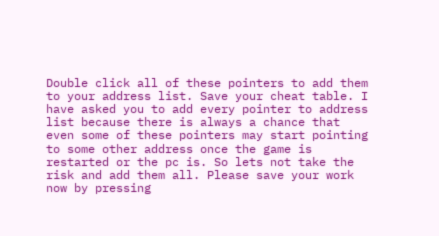Double click all of these pointers to add them to your address list. Save your cheat table. I have asked you to add every pointer to address list because there is always a chance that even some of these pointers may start pointing to some other address once the game is restarted or the pc is. So lets not take the risk and add them all. Please save your work now by pressing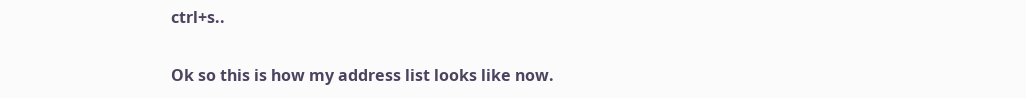ctrl+s..

Ok so this is how my address list looks like now.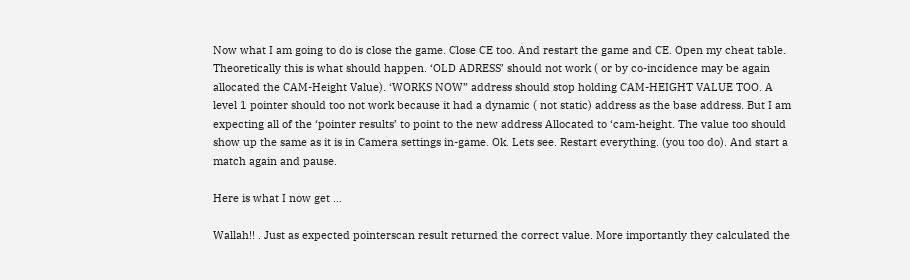Now what I am going to do is close the game. Close CE too. And restart the game and CE. Open my cheat table. Theoretically this is what should happen. ‘OLD ADRESS’ should not work ( or by co-incidence may be again allocated the CAM-Height Value). ‘WORKS NOW” address should stop holding CAM-HEIGHT VALUE TOO. A level 1 pointer should too not work because it had a dynamic ( not static) address as the base address. But I am expecting all of the ‘pointer results’ to point to the new address Allocated to ‘cam-height. The value too should show up the same as it is in Camera settings in-game. Ok. Lets see. Restart everything. (you too do). And start a match again and pause.

Here is what I now get …

Wallah!! . Just as expected pointerscan result returned the correct value. More importantly they calculated the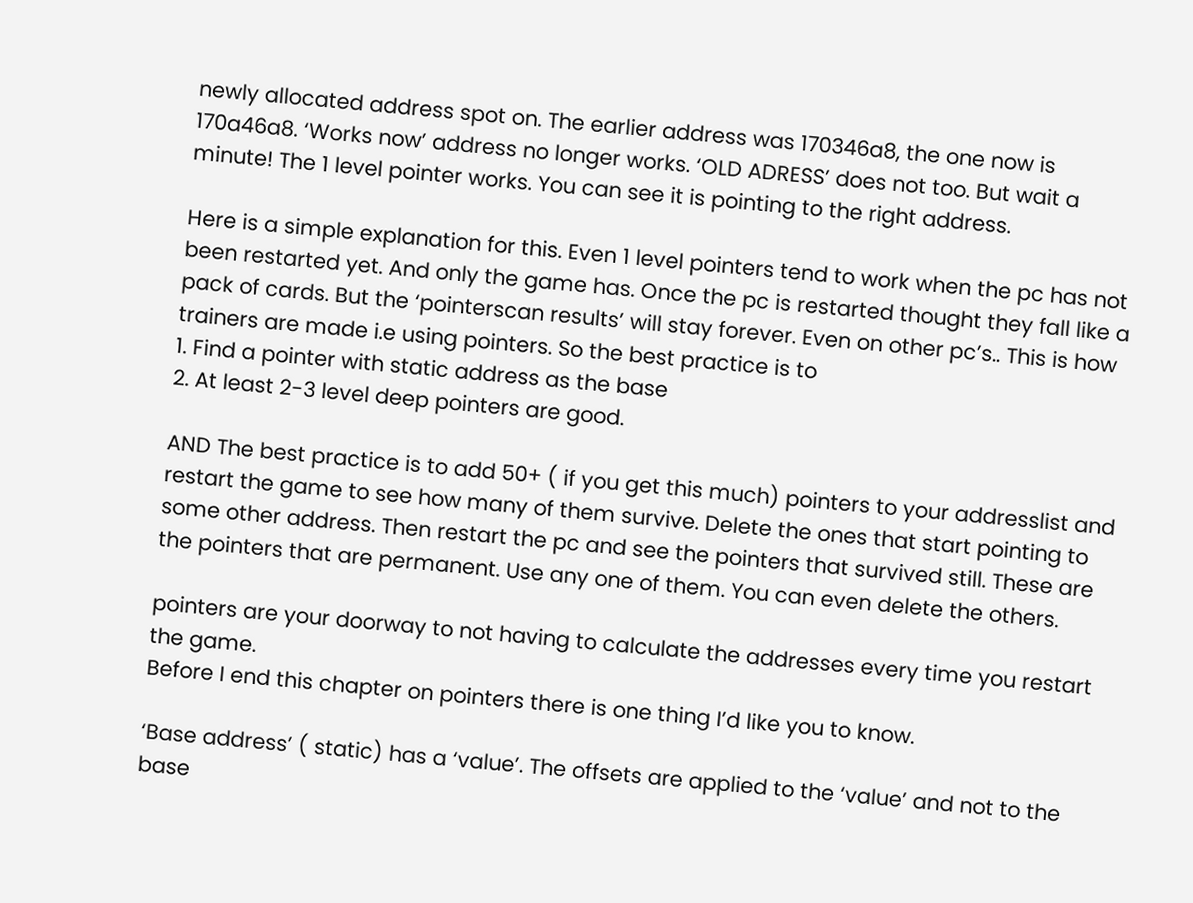newly allocated address spot on. The earlier address was 170346a8, the one now is 170a46a8. ‘Works now’ address no longer works. ‘OLD ADRESS’ does not too. But wait a minute! The 1 level pointer works. You can see it is pointing to the right address.

Here is a simple explanation for this. Even 1 level pointers tend to work when the pc has not been restarted yet. And only the game has. Once the pc is restarted thought they fall like a pack of cards. But the ‘pointerscan results’ will stay forever. Even on other pc’s.. This is how trainers are made i.e using pointers. So the best practice is to
1. Find a pointer with static address as the base
2. At least 2-3 level deep pointers are good.

AND The best practice is to add 50+ ( if you get this much) pointers to your addresslist and restart the game to see how many of them survive. Delete the ones that start pointing to some other address. Then restart the pc and see the pointers that survived still. These are the pointers that are permanent. Use any one of them. You can even delete the others.

pointers are your doorway to not having to calculate the addresses every time you restart the game.
Before I end this chapter on pointers there is one thing I’d like you to know.

‘Base address’ ( static) has a ‘value’. The offsets are applied to the ‘value’ and not to the base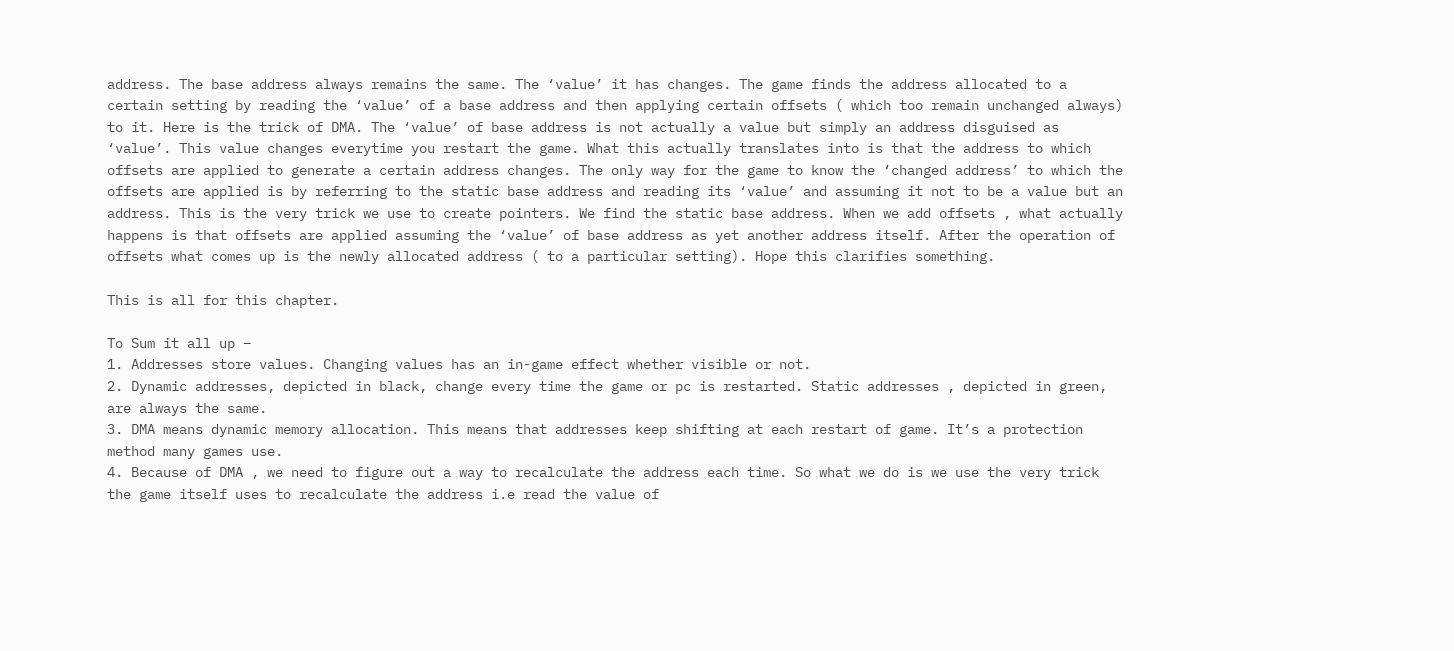address. The base address always remains the same. The ‘value’ it has changes. The game finds the address allocated to a certain setting by reading the ‘value’ of a base address and then applying certain offsets ( which too remain unchanged always) to it. Here is the trick of DMA. The ‘value’ of base address is not actually a value but simply an address disguised as ‘value’. This value changes everytime you restart the game. What this actually translates into is that the address to which offsets are applied to generate a certain address changes. The only way for the game to know the ‘changed address’ to which the offsets are applied is by referring to the static base address and reading its ‘value’ and assuming it not to be a value but an address. This is the very trick we use to create pointers. We find the static base address. When we add offsets , what actually happens is that offsets are applied assuming the ‘value’ of base address as yet another address itself. After the operation of offsets what comes up is the newly allocated address ( to a particular setting). Hope this clarifies something.

This is all for this chapter.

To Sum it all up –
1. Addresses store values. Changing values has an in-game effect whether visible or not.
2. Dynamic addresses, depicted in black, change every time the game or pc is restarted. Static addresses , depicted in green, are always the same.
3. DMA means dynamic memory allocation. This means that addresses keep shifting at each restart of game. It’s a protection method many games use.
4. Because of DMA , we need to figure out a way to recalculate the address each time. So what we do is we use the very trick the game itself uses to recalculate the address i.e read the value of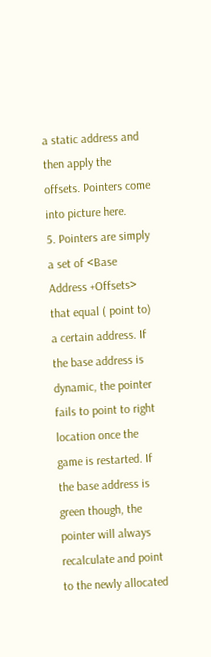a static address and then apply the offsets. Pointers come into picture here.
5. Pointers are simply a set of <Base Address +Offsets> that equal ( point to) a certain address. If the base address is dynamic, the pointer fails to point to right location once the game is restarted. If the base address is green though, the pointer will always recalculate and point to the newly allocated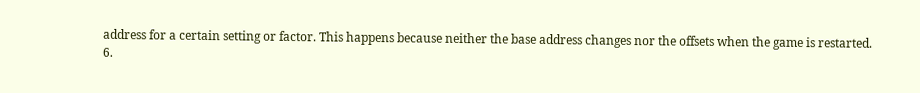address for a certain setting or factor. This happens because neither the base address changes nor the offsets when the game is restarted.
6.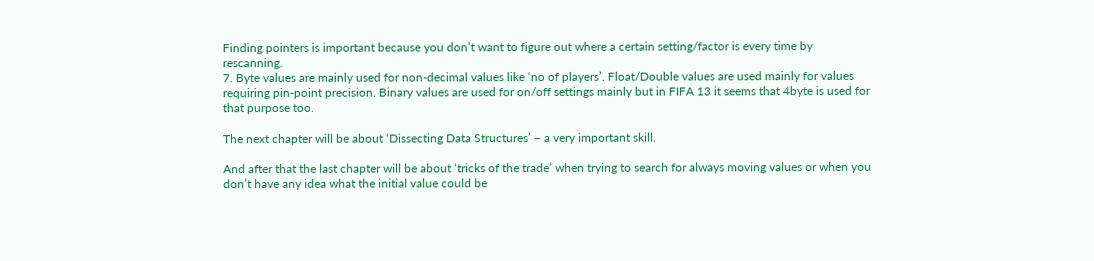Finding pointers is important because you don’t want to figure out where a certain setting/factor is every time by rescanning.
7. Byte values are mainly used for non-decimal values like ‘no of players’. Float/Double values are used mainly for values requiring pin-point precision. Binary values are used for on/off settings mainly but in FIFA 13 it seems that 4byte is used for that purpose too.

The next chapter will be about ‘Dissecting Data Structures’ – a very important skill.

And after that the last chapter will be about ‘tricks of the trade’ when trying to search for always moving values or when you don’t have any idea what the initial value could be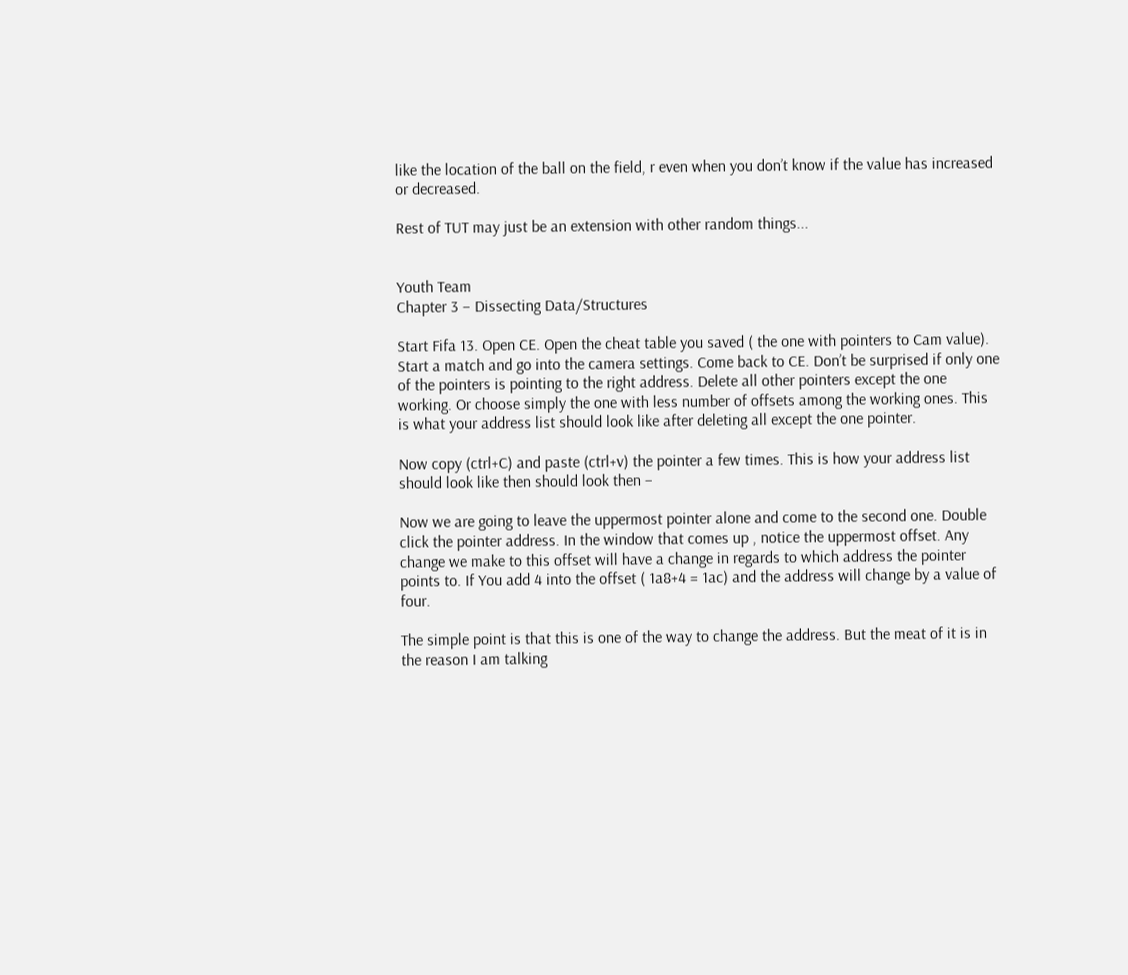like the location of the ball on the field, r even when you don’t know if the value has increased or decreased.

Rest of TUT may just be an extension with other random things...


Youth Team
Chapter 3 – Dissecting Data/Structures

Start Fifa 13. Open CE. Open the cheat table you saved ( the one with pointers to Cam value). Start a match and go into the camera settings. Come back to CE. Don’t be surprised if only one of the pointers is pointing to the right address. Delete all other pointers except the one working. Or choose simply the one with less number of offsets among the working ones. This is what your address list should look like after deleting all except the one pointer.

Now copy (ctrl+C) and paste (ctrl+v) the pointer a few times. This is how your address list should look like then should look then –

Now we are going to leave the uppermost pointer alone and come to the second one. Double click the pointer address. In the window that comes up , notice the uppermost offset. Any change we make to this offset will have a change in regards to which address the pointer points to. If You add 4 into the offset ( 1a8+4 = 1ac) and the address will change by a value of four.

The simple point is that this is one of the way to change the address. But the meat of it is in the reason I am talking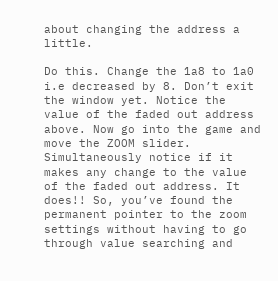about changing the address a little.

Do this. Change the 1a8 to 1a0 i.e decreased by 8. Don’t exit the window yet. Notice the value of the faded out address above. Now go into the game and move the ZOOM slider. Simultaneously notice if it makes any change to the value of the faded out address. It does!! So, you’ve found the permanent pointer to the zoom settings without having to go through value searching and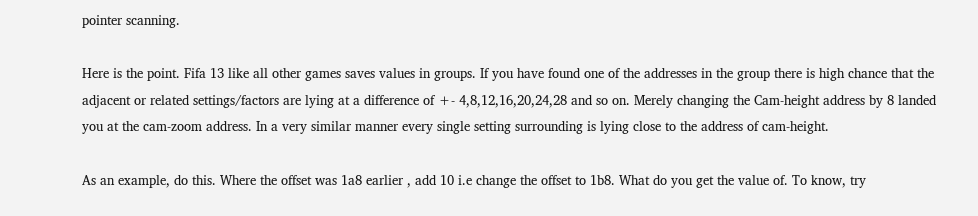pointer scanning.

Here is the point. Fifa 13 like all other games saves values in groups. If you have found one of the addresses in the group there is high chance that the adjacent or related settings/factors are lying at a difference of +- 4,8,12,16,20,24,28 and so on. Merely changing the Cam-height address by 8 landed you at the cam-zoom address. In a very similar manner every single setting surrounding is lying close to the address of cam-height.

As an example, do this. Where the offset was 1a8 earlier , add 10 i.e change the offset to 1b8. What do you get the value of. To know, try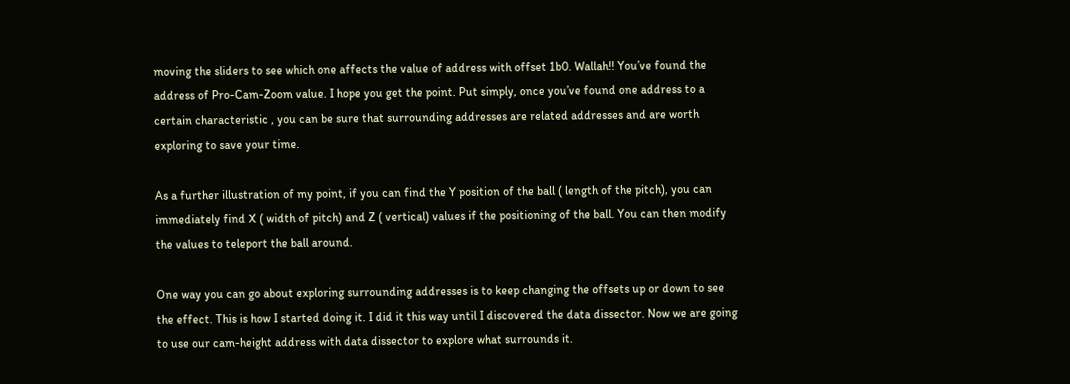moving the sliders to see which one affects the value of address with offset 1b0. Wallah!! You’ve found the address of Pro-Cam-Zoom value. I hope you get the point. Put simply, once you’ve found one address to a certain characteristic , you can be sure that surrounding addresses are related addresses and are worth exploring to save your time.

As a further illustration of my point, if you can find the Y position of the ball ( length of the pitch), you can immediately find X ( width of pitch) and Z ( vertical) values if the positioning of the ball. You can then modify the values to teleport the ball around.

One way you can go about exploring surrounding addresses is to keep changing the offsets up or down to see the effect. This is how I started doing it. I did it this way until I discovered the data dissector. Now we are going to use our cam-height address with data dissector to explore what surrounds it.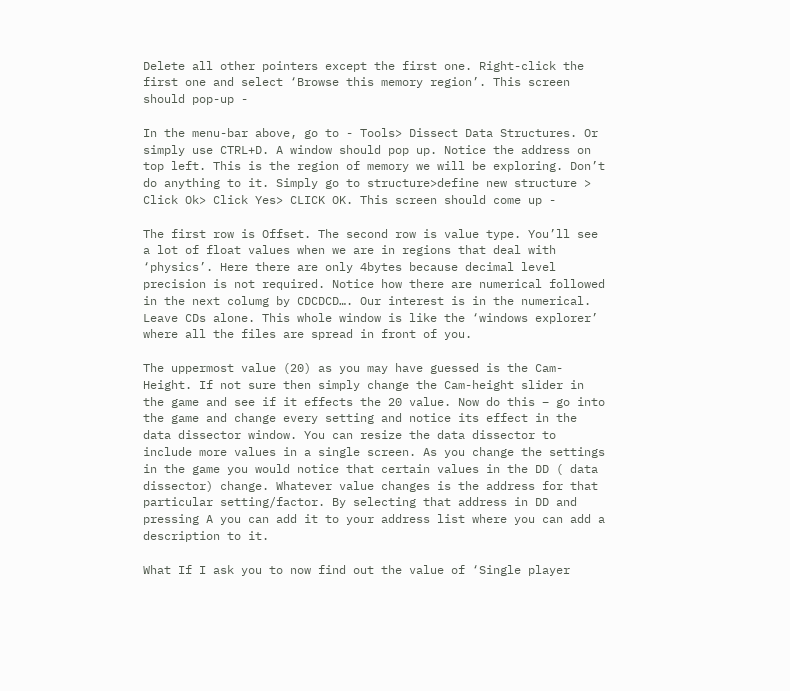Delete all other pointers except the first one. Right-click the first one and select ‘Browse this memory region’. This screen should pop-up -

In the menu-bar above, go to - Tools> Dissect Data Structures. Or simply use CTRL+D. A window should pop up. Notice the address on top left. This is the region of memory we will be exploring. Don’t do anything to it. Simply go to structure>define new structure > Click Ok> Click Yes> CLICK OK. This screen should come up -

The first row is Offset. The second row is value type. You’ll see a lot of float values when we are in regions that deal with ‘physics’. Here there are only 4bytes because decimal level precision is not required. Notice how there are numerical followed in the next columg by CDCDCD…. Our interest is in the numerical. Leave CDs alone. This whole window is like the ‘windows explorer’ where all the files are spread in front of you.

The uppermost value (20) as you may have guessed is the Cam-Height. If not sure then simply change the Cam-height slider in the game and see if it effects the 20 value. Now do this – go into the game and change every setting and notice its effect in the data dissector window. You can resize the data dissector to include more values in a single screen. As you change the settings in the game you would notice that certain values in the DD ( data dissector) change. Whatever value changes is the address for that particular setting/factor. By selecting that address in DD and pressing A you can add it to your address list where you can add a description to it.

What If I ask you to now find out the value of ‘Single player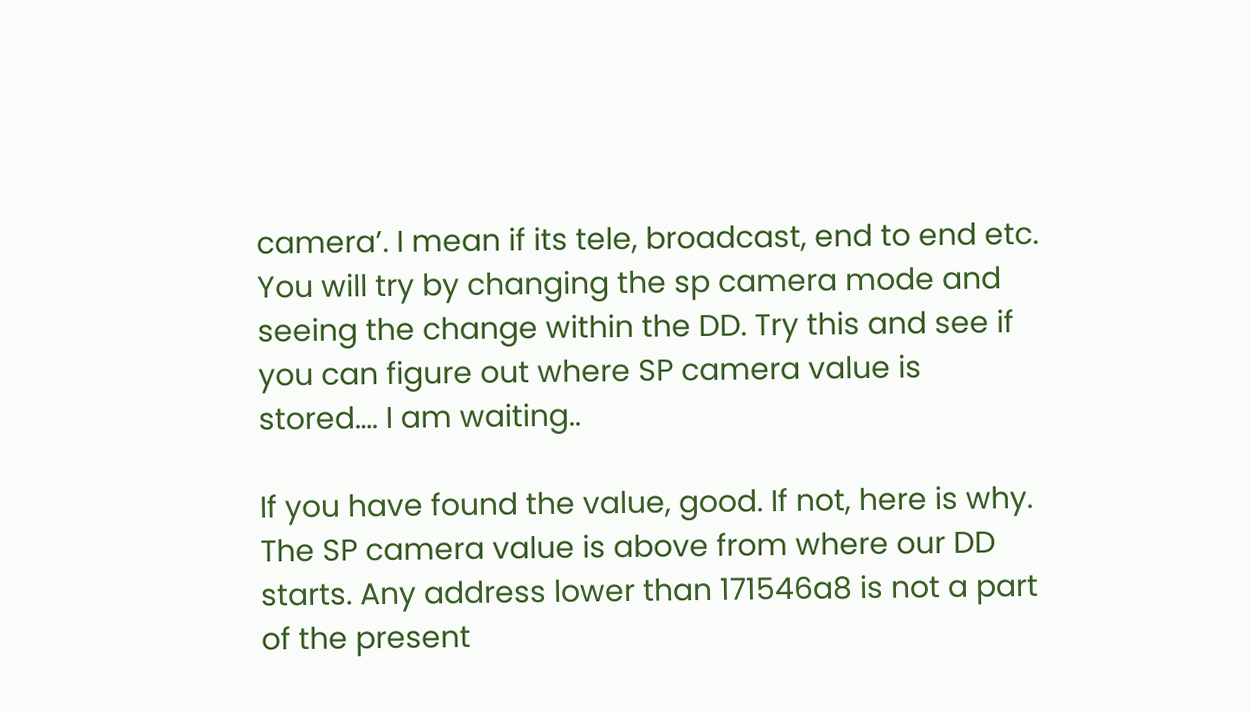camera’. I mean if its tele, broadcast, end to end etc. You will try by changing the sp camera mode and seeing the change within the DD. Try this and see if you can figure out where SP camera value is stored…. I am waiting..

If you have found the value, good. If not, here is why. The SP camera value is above from where our DD starts. Any address lower than 171546a8 is not a part of the present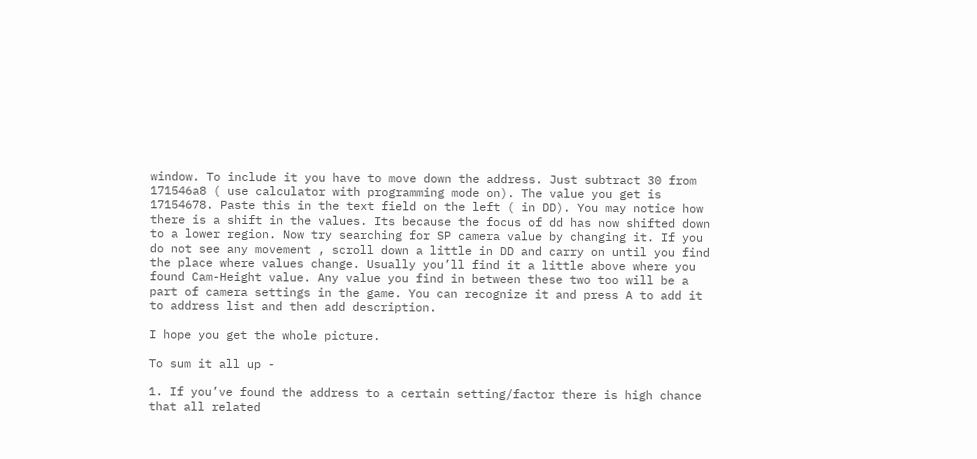window. To include it you have to move down the address. Just subtract 30 from 171546a8 ( use calculator with programming mode on). The value you get is 17154678. Paste this in the text field on the left ( in DD). You may notice how there is a shift in the values. Its because the focus of dd has now shifted down to a lower region. Now try searching for SP camera value by changing it. If you do not see any movement , scroll down a little in DD and carry on until you find the place where values change. Usually you’ll find it a little above where you found Cam-Height value. Any value you find in between these two too will be a part of camera settings in the game. You can recognize it and press A to add it to address list and then add description.

I hope you get the whole picture.

To sum it all up -

1. If you’ve found the address to a certain setting/factor there is high chance that all related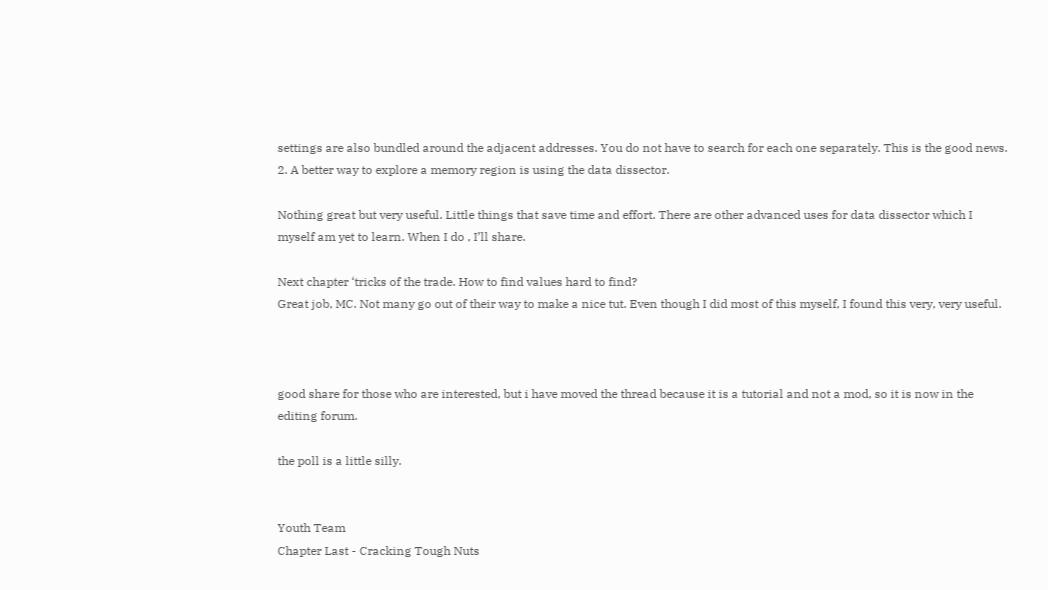settings are also bundled around the adjacent addresses. You do not have to search for each one separately. This is the good news.
2. A better way to explore a memory region is using the data dissector.

Nothing great but very useful. Little things that save time and effort. There are other advanced uses for data dissector which I myself am yet to learn. When I do , I’ll share.

Next chapter ‘tricks of the trade. How to find values hard to find?
Great job, MC. Not many go out of their way to make a nice tut. Even though I did most of this myself, I found this very, very useful.



good share for those who are interested, but i have moved the thread because it is a tutorial and not a mod, so it is now in the editing forum.

the poll is a little silly.


Youth Team
Chapter Last - Cracking Tough Nuts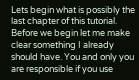Lets begin what is possibly the last chapter of this tutorial. Before we begin let me make clear something I already should have. You and only you are responsible if you use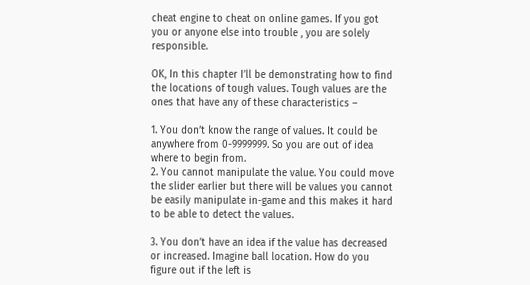cheat engine to cheat on online games. If you got you or anyone else into trouble , you are solely responsible.

OK, In this chapter I’ll be demonstrating how to find the locations of tough values. Tough values are the ones that have any of these characteristics –

1. You don’t know the range of values. It could be anywhere from 0-9999999. So you are out of idea where to begin from.
2. You cannot manipulate the value. You could move the slider earlier but there will be values you cannot be easily manipulate in-game and this makes it hard to be able to detect the values.

3. You don’t have an idea if the value has decreased or increased. Imagine ball location. How do you figure out if the left is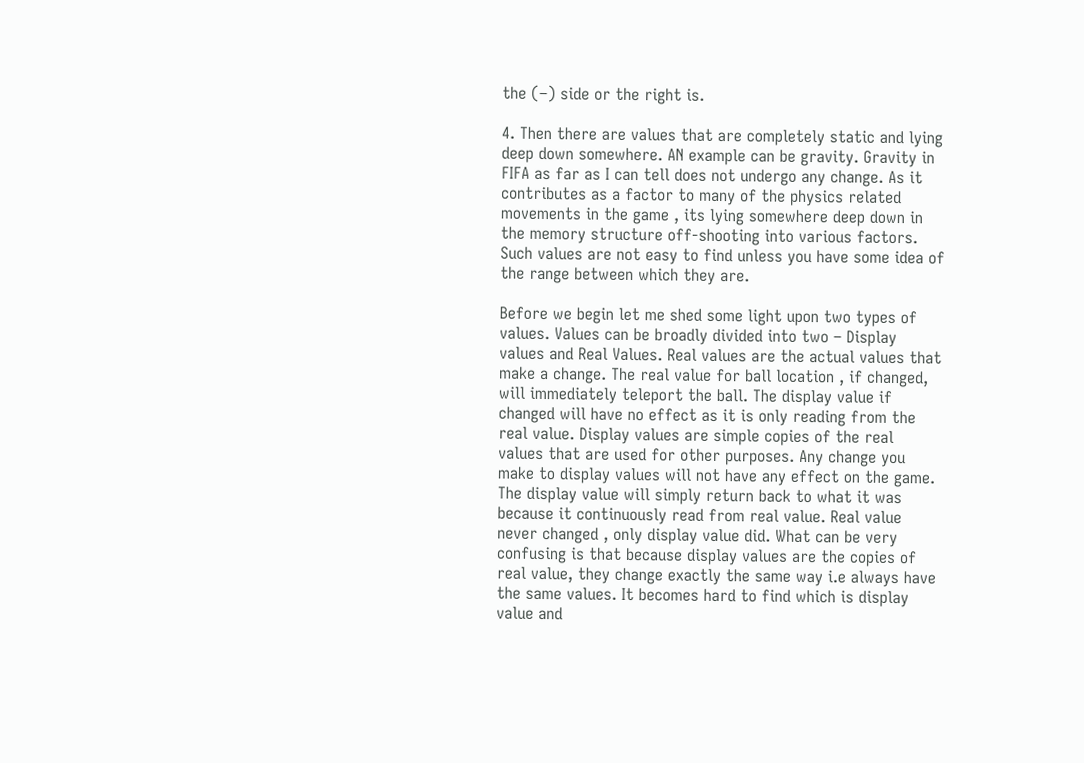the (–) side or the right is.

4. Then there are values that are completely static and lying deep down somewhere. AN example can be gravity. Gravity in FIFA as far as I can tell does not undergo any change. As it contributes as a factor to many of the physics related movements in the game , its lying somewhere deep down in the memory structure off-shooting into various factors. Such values are not easy to find unless you have some idea of the range between which they are.

Before we begin let me shed some light upon two types of values. Values can be broadly divided into two – Display values and Real Values. Real values are the actual values that make a change. The real value for ball location , if changed, will immediately teleport the ball. The display value if changed will have no effect as it is only reading from the real value. Display values are simple copies of the real values that are used for other purposes. Any change you make to display values will not have any effect on the game. The display value will simply return back to what it was because it continuously read from real value. Real value never changed , only display value did. What can be very confusing is that because display values are the copies of real value, they change exactly the same way i.e always have the same values. It becomes hard to find which is display value and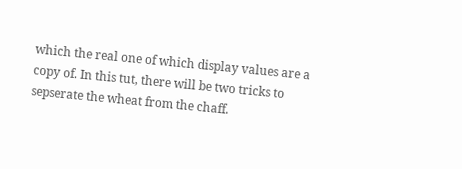which the real one of which display values are a copy of. In this tut, there will be two tricks to sepserate the wheat from the chaff.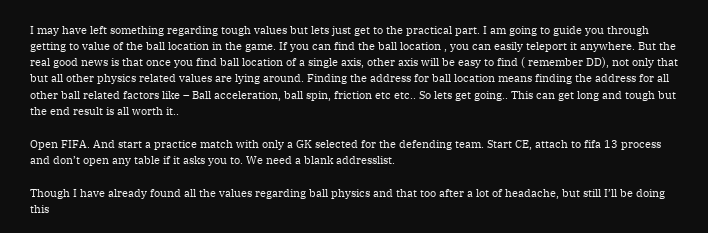I may have left something regarding tough values but lets just get to the practical part. I am going to guide you through getting to value of the ball location in the game. If you can find the ball location , you can easily teleport it anywhere. But the real good news is that once you find ball location of a single axis, other axis will be easy to find ( remember DD), not only that but all other physics related values are lying around. Finding the address for ball location means finding the address for all other ball related factors like – Ball acceleration, ball spin, friction etc etc.. So lets get going.. This can get long and tough but the end result is all worth it..

Open FIFA. And start a practice match with only a GK selected for the defending team. Start CE, attach to fifa 13 process and don’t open any table if it asks you to. We need a blank addresslist.

Though I have already found all the values regarding ball physics and that too after a lot of headache, but still I’ll be doing this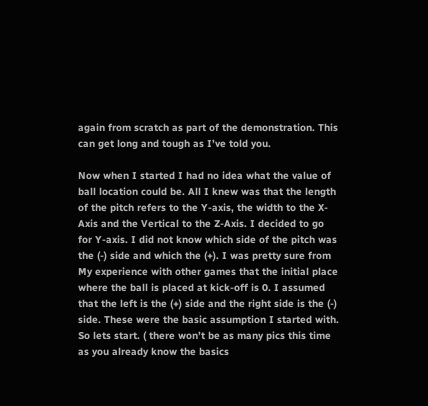again from scratch as part of the demonstration. This can get long and tough as I’ve told you.

Now when I started I had no idea what the value of ball location could be. All I knew was that the length of the pitch refers to the Y-axis, the width to the X-Axis and the Vertical to the Z-Axis. I decided to go for Y-axis. I did not know which side of the pitch was the (-) side and which the (+). I was pretty sure from My experience with other games that the initial place where the ball is placed at kick-off is 0. I assumed that the left is the (+) side and the right side is the (-) side. These were the basic assumption I started with. So lets start. ( there won’t be as many pics this time as you already know the basics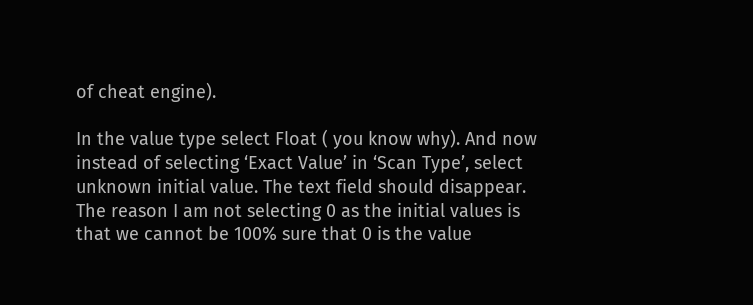of cheat engine).

In the value type select Float ( you know why). And now instead of selecting ‘Exact Value’ in ‘Scan Type’, select unknown initial value. The text field should disappear. The reason I am not selecting 0 as the initial values is that we cannot be 100% sure that 0 is the value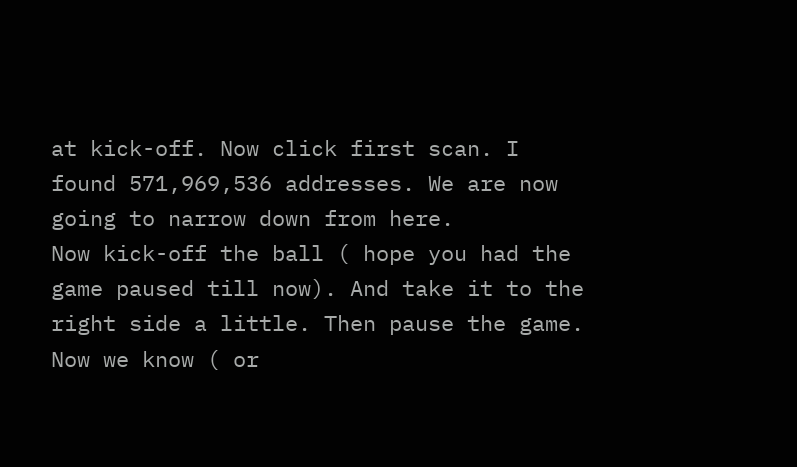at kick-off. Now click first scan. I found 571,969,536 addresses. We are now going to narrow down from here.
Now kick-off the ball ( hope you had the game paused till now). And take it to the right side a little. Then pause the game. Now we know ( or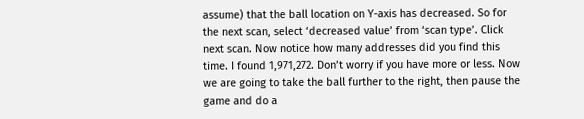assume) that the ball location on Y-axis has decreased. So for the next scan, select ‘decreased value’ from ‘scan type’. Click next scan. Now notice how many addresses did you find this time. I found 1,971,272. Don’t worry if you have more or less. Now we are going to take the ball further to the right, then pause the game and do a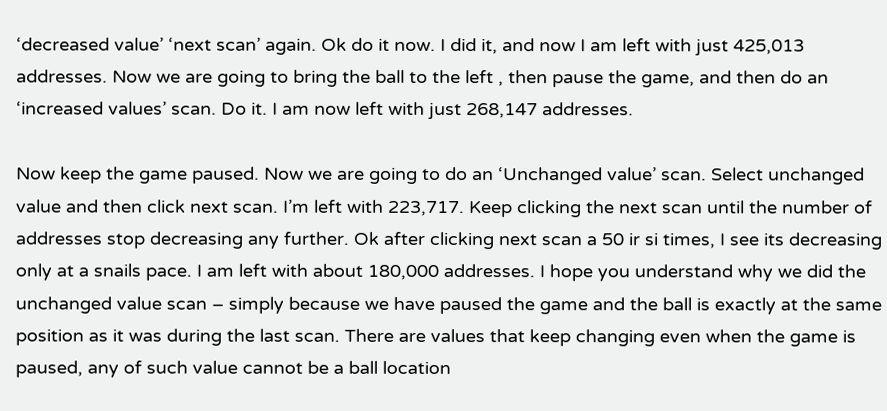‘decreased value’ ‘next scan’ again. Ok do it now. I did it, and now I am left with just 425,013 addresses. Now we are going to bring the ball to the left , then pause the game, and then do an ‘increased values’ scan. Do it. I am now left with just 268,147 addresses.

Now keep the game paused. Now we are going to do an ‘Unchanged value’ scan. Select unchanged value and then click next scan. I’m left with 223,717. Keep clicking the next scan until the number of addresses stop decreasing any further. Ok after clicking next scan a 50 ir si times, I see its decreasing only at a snails pace. I am left with about 180,000 addresses. I hope you understand why we did the unchanged value scan – simply because we have paused the game and the ball is exactly at the same position as it was during the last scan. There are values that keep changing even when the game is paused, any of such value cannot be a ball location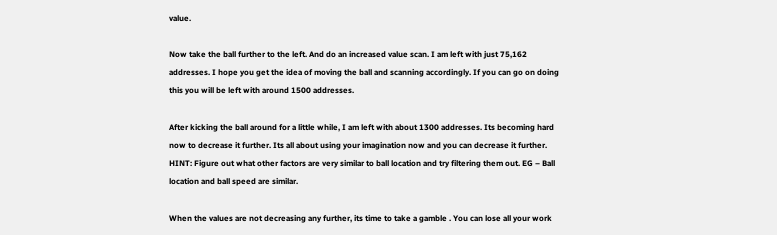value.

Now take the ball further to the left. And do an increased value scan. I am left with just 75,162 addresses. I hope you get the idea of moving the ball and scanning accordingly. If you can go on doing this you will be left with around 1500 addresses.

After kicking the ball around for a little while, I am left with about 1300 addresses. Its becoming hard now to decrease it further. Its all about using your imagination now and you can decrease it further. HINT: Figure out what other factors are very similar to ball location and try filtering them out. EG – Ball location and ball speed are similar.

When the values are not decreasing any further, its time to take a gamble . You can lose all your work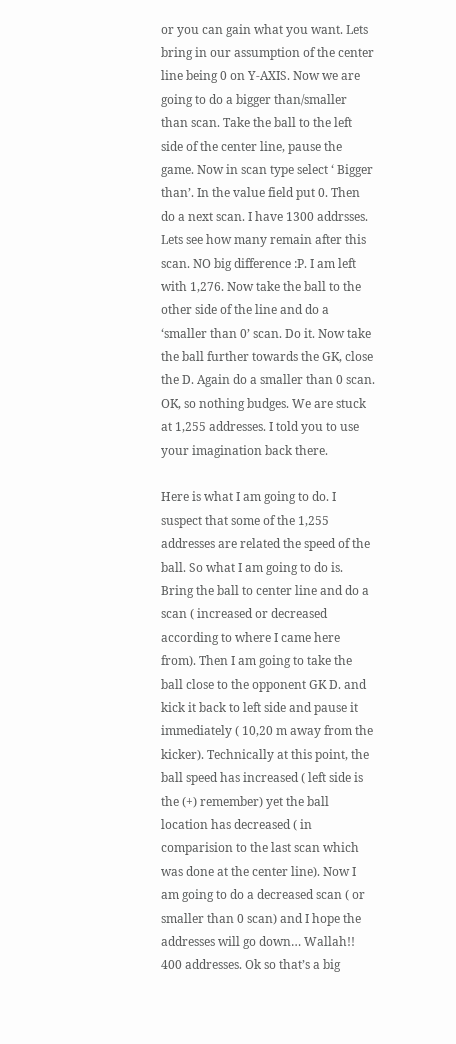or you can gain what you want. Lets bring in our assumption of the center line being 0 on Y-AXIS. Now we are going to do a bigger than/smaller than scan. Take the ball to the left side of the center line, pause the game. Now in scan type select ‘ Bigger than’. In the value field put 0. Then do a next scan. I have 1300 addrsses. Lets see how many remain after this scan. NO big difference :P. I am left with 1,276. Now take the ball to the other side of the line and do a ‘smaller than 0’ scan. Do it. Now take the ball further towards the GK, close the D. Again do a smaller than 0 scan. OK, so nothing budges. We are stuck at 1,255 addresses. I told you to use your imagination back there.

Here is what I am going to do. I suspect that some of the 1,255 addresses are related the speed of the ball. So what I am going to do is. Bring the ball to center line and do a scan ( increased or decreased according to where I came here from). Then I am going to take the ball close to the opponent GK D. and kick it back to left side and pause it immediately ( 10,20 m away from the kicker). Technically at this point, the ball speed has increased ( left side is the (+) remember) yet the ball location has decreased ( in comparision to the last scan which was done at the center line). Now I am going to do a decreased scan ( or smaller than 0 scan) and I hope the addresses will go down… Wallah!! 400 addresses. Ok so that’s a big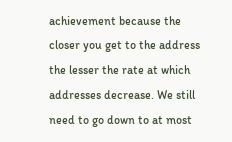achievement because the closer you get to the address the lesser the rate at which addresses decrease. We still need to go down to at most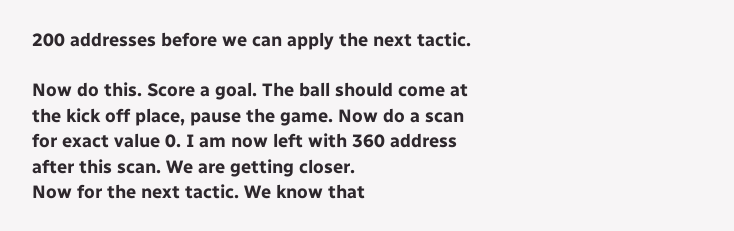200 addresses before we can apply the next tactic.

Now do this. Score a goal. The ball should come at the kick off place, pause the game. Now do a scan for exact value 0. I am now left with 360 address after this scan. We are getting closer.
Now for the next tactic. We know that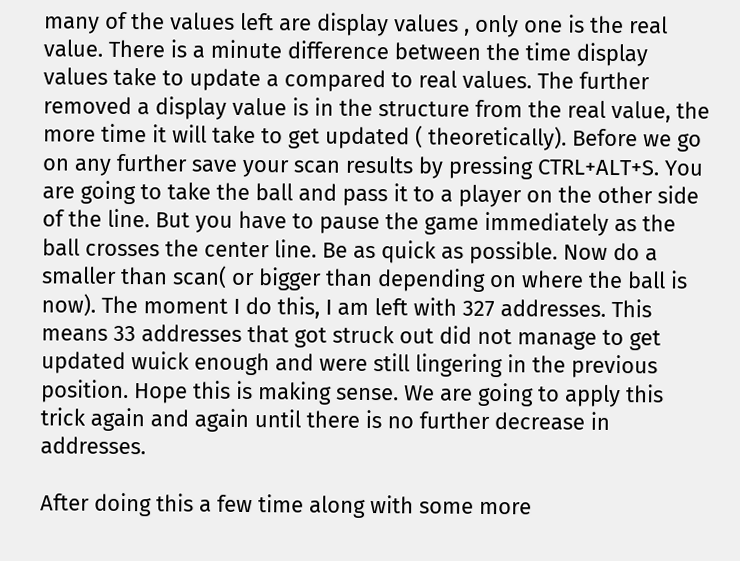many of the values left are display values , only one is the real value. There is a minute difference between the time display values take to update a compared to real values. The further removed a display value is in the structure from the real value, the more time it will take to get updated ( theoretically). Before we go on any further save your scan results by pressing CTRL+ALT+S. You are going to take the ball and pass it to a player on the other side of the line. But you have to pause the game immediately as the ball crosses the center line. Be as quick as possible. Now do a smaller than scan( or bigger than depending on where the ball is now). The moment I do this, I am left with 327 addresses. This means 33 addresses that got struck out did not manage to get updated wuick enough and were still lingering in the previous position. Hope this is making sense. We are going to apply this trick again and again until there is no further decrease in addresses.

After doing this a few time along with some more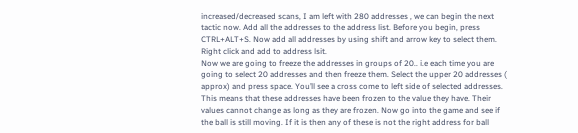increased/decreased scans, I am left with 280 addresses , we can begin the next tactic now. Add all the addresses to the address list. Before you begin, press CTRL+ALT+S. Now add all addresses by using shift and arrow key to select them. Right click and add to address lsit.
Now we are going to freeze the addresses in groups of 20.. i.e each time you are going to select 20 addresses and then freeze them. Select the upper 20 addresses ( approx) and press space. You’ll see a cross come to left side of selected addresses. This means that these addresses have been frozen to the value they have. Their values cannot change as long as they are frozen. Now go into the game and see if the ball is still moving. If it is then any of these is not the right address for ball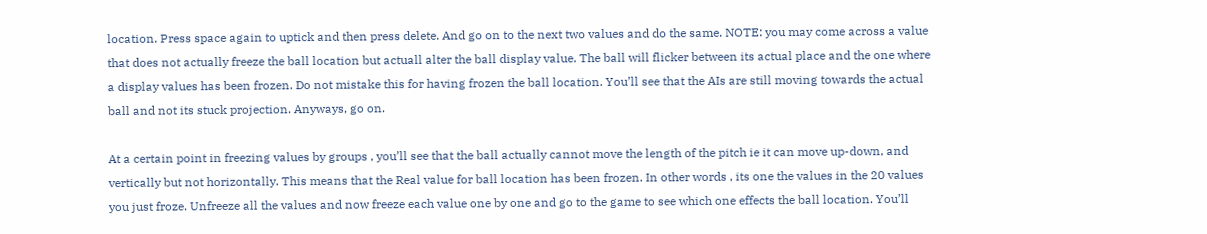location. Press space again to uptick and then press delete. And go on to the next two values and do the same. NOTE: you may come across a value that does not actually freeze the ball location but actuall alter the ball display value. The ball will flicker between its actual place and the one where a display values has been frozen. Do not mistake this for having frozen the ball location. You’ll see that the AIs are still moving towards the actual ball and not its stuck projection. Anyways, go on.

At a certain point in freezing values by groups , you’ll see that the ball actually cannot move the length of the pitch ie it can move up-down, and vertically but not horizontally. This means that the Real value for ball location has been frozen. In other words , its one the values in the 20 values you just froze. Unfreeze all the values and now freeze each value one by one and go to the game to see which one effects the ball location. You’ll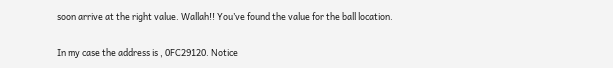soon arrive at the right value. Wallah!! You’ve found the value for the ball location.

In my case the address is , 0FC29120. Notice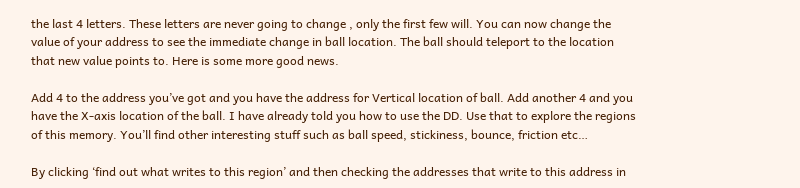the last 4 letters. These letters are never going to change , only the first few will. You can now change the value of your address to see the immediate change in ball location. The ball should teleport to the location that new value points to. Here is some more good news.

Add 4 to the address you’ve got and you have the address for Vertical location of ball. Add another 4 and you have the X-axis location of the ball. I have already told you how to use the DD. Use that to explore the regions of this memory. You’ll find other interesting stuff such as ball speed, stickiness, bounce, friction etc…

By clicking ‘find out what writes to this region’ and then checking the addresses that write to this address in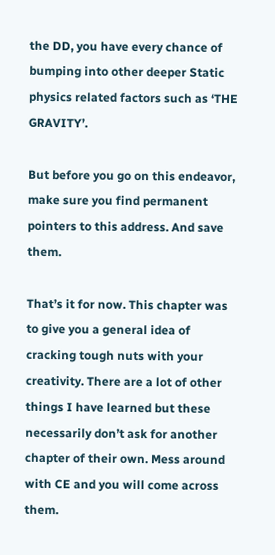the DD, you have every chance of bumping into other deeper Static physics related factors such as ‘THE GRAVITY’.

But before you go on this endeavor, make sure you find permanent pointers to this address. And save them.

That’s it for now. This chapter was to give you a general idea of cracking tough nuts with your creativity. There are a lot of other things I have learned but these necessarily don’t ask for another chapter of their own. Mess around with CE and you will come across them.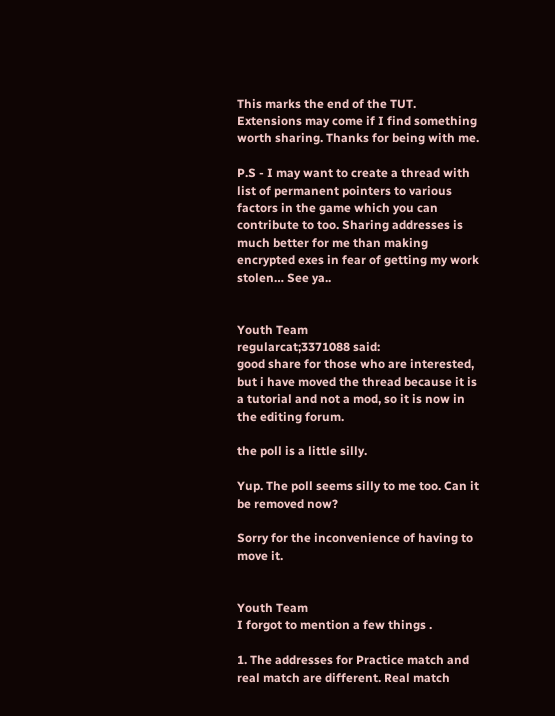This marks the end of the TUT. Extensions may come if I find something worth sharing. Thanks for being with me.

P.S - I may want to create a thread with list of permanent pointers to various factors in the game which you can contribute to too. Sharing addresses is much better for me than making encrypted exes in fear of getting my work stolen… See ya..


Youth Team
regularcat;3371088 said:
good share for those who are interested, but i have moved the thread because it is a tutorial and not a mod, so it is now in the editing forum.

the poll is a little silly.

Yup. The poll seems silly to me too. Can it be removed now?

Sorry for the inconvenience of having to move it.


Youth Team
I forgot to mention a few things .

1. The addresses for Practice match and real match are different. Real match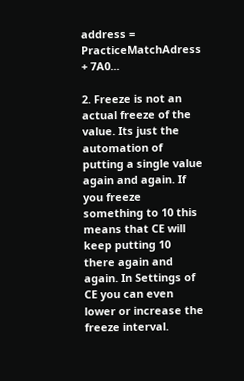address = PracticeMatchAdress + 7A0...

2. Freeze is not an actual freeze of the value. Its just the automation of putting a single value again and again. If you freeze something to 10 this means that CE will keep putting 10 there again and again. In Settings of CE you can even lower or increase the freeze interval.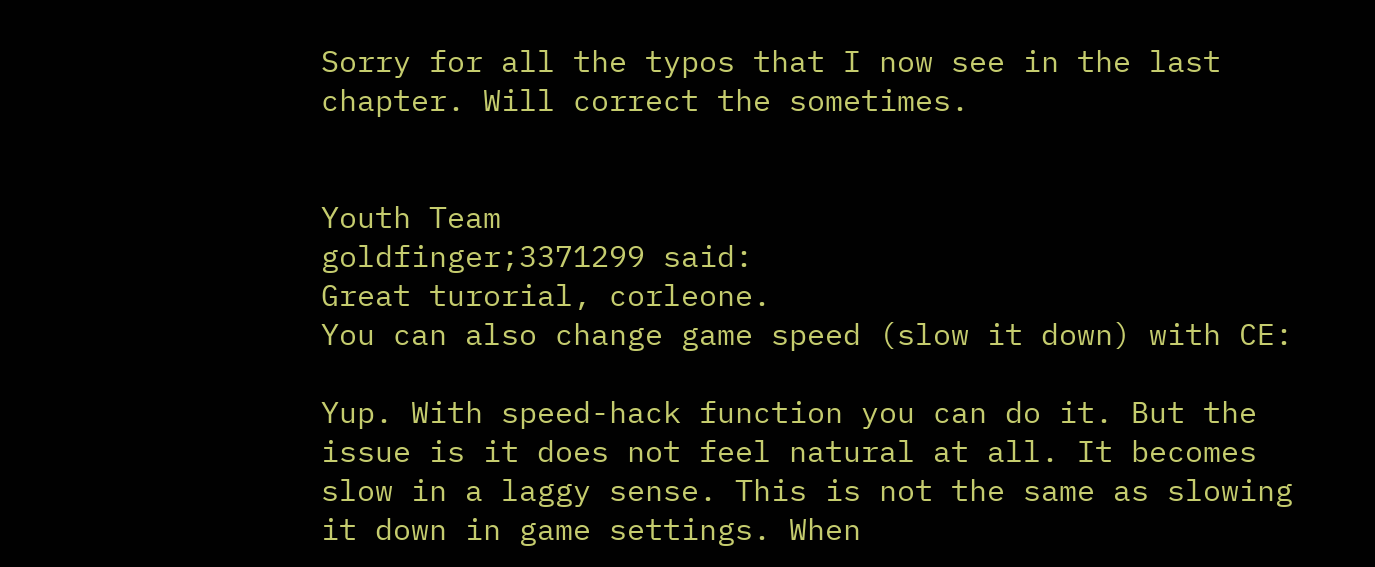Sorry for all the typos that I now see in the last chapter. Will correct the sometimes.


Youth Team
goldfinger;3371299 said:
Great turorial, corleone.
You can also change game speed (slow it down) with CE:

Yup. With speed-hack function you can do it. But the issue is it does not feel natural at all. It becomes slow in a laggy sense. This is not the same as slowing it down in game settings. When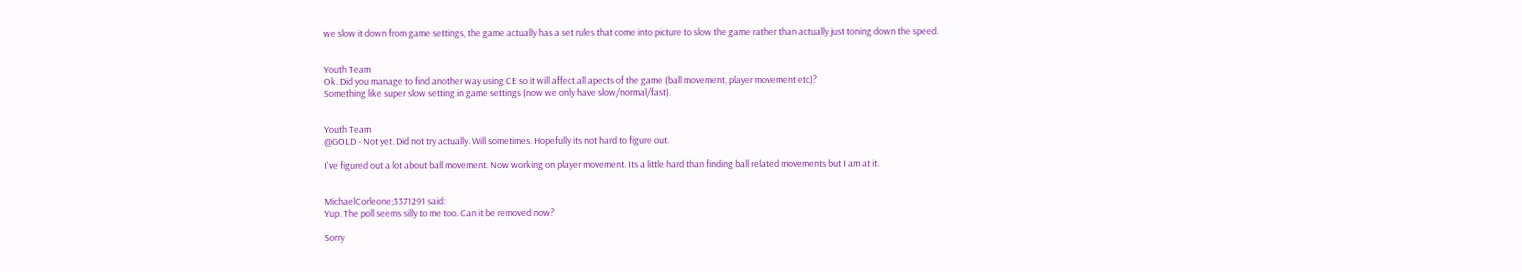we slow it down from game settings, the game actually has a set rules that come into picture to slow the game rather than actually just toning down the speed.


Youth Team
Ok. Did you manage to find another way using CE so it will affect all apects of the game (ball movement, player movement etc)?
Something like super slow setting in game settings (now we only have slow/normal/fast).


Youth Team
@GOLD - Not yet. Did not try actually. Will sometimes. Hopefully its not hard to figure out.

I've figured out a lot about ball movement. Now working on player movement. Its a little hard than finding ball related movements but I am at it.


MichaelCorleone;3371291 said:
Yup. The poll seems silly to me too. Can it be removed now?

Sorry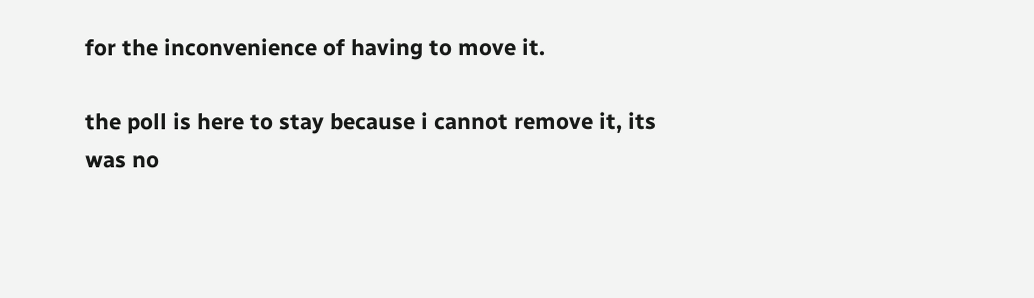for the inconvenience of having to move it.

the poll is here to stay because i cannot remove it, its was no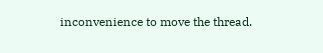inconvenience to move the thread.